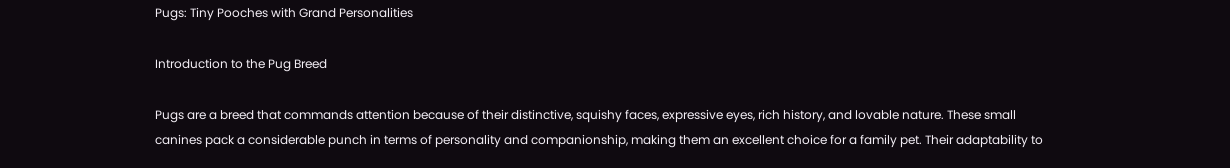Pugs: Tiny Pooches with Grand Personalities

Introduction to the Pug Breed

Pugs are a breed that commands attention because of their distinctive, squishy faces, expressive eyes, rich history, and lovable nature. These small canines pack a considerable punch in terms of personality and companionship, making them an excellent choice for a family pet. Their adaptability to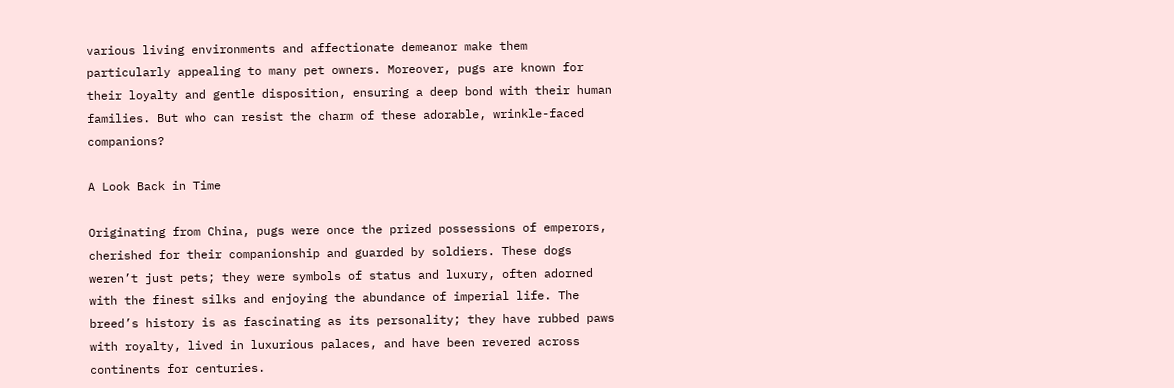various living environments and affectionate demeanor make them particularly appealing to many pet owners. Moreover, pugs are known for their loyalty and gentle disposition, ensuring a deep bond with their human families. But who can resist the charm of these adorable, wrinkle-faced companions?

A Look Back in Time

Originating from China, pugs were once the prized possessions of emperors, cherished for their companionship and guarded by soldiers. These dogs weren’t just pets; they were symbols of status and luxury, often adorned with the finest silks and enjoying the abundance of imperial life. The breed’s history is as fascinating as its personality; they have rubbed paws with royalty, lived in luxurious palaces, and have been revered across continents for centuries.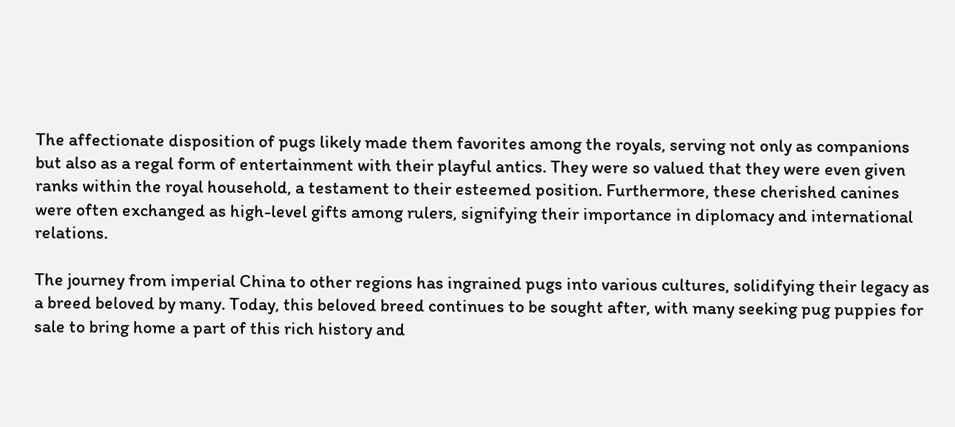The affectionate disposition of pugs likely made them favorites among the royals, serving not only as companions but also as a regal form of entertainment with their playful antics. They were so valued that they were even given ranks within the royal household, a testament to their esteemed position. Furthermore, these cherished canines were often exchanged as high-level gifts among rulers, signifying their importance in diplomacy and international relations.

The journey from imperial China to other regions has ingrained pugs into various cultures, solidifying their legacy as a breed beloved by many. Today, this beloved breed continues to be sought after, with many seeking pug puppies for sale to bring home a part of this rich history and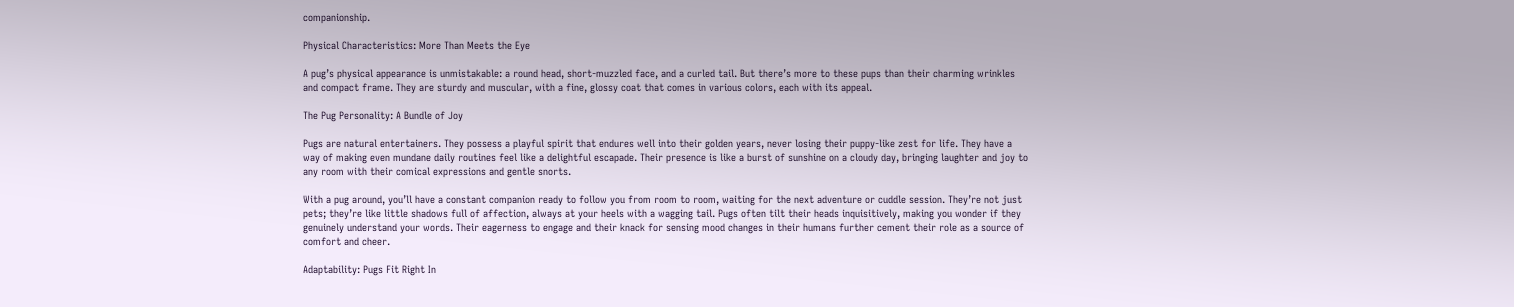companionship.

Physical Characteristics: More Than Meets the Eye

A pug’s physical appearance is unmistakable: a round head, short-muzzled face, and a curled tail. But there’s more to these pups than their charming wrinkles and compact frame. They are sturdy and muscular, with a fine, glossy coat that comes in various colors, each with its appeal.

The Pug Personality: A Bundle of Joy

Pugs are natural entertainers. They possess a playful spirit that endures well into their golden years, never losing their puppy-like zest for life. They have a way of making even mundane daily routines feel like a delightful escapade. Their presence is like a burst of sunshine on a cloudy day, bringing laughter and joy to any room with their comical expressions and gentle snorts.

With a pug around, you’ll have a constant companion ready to follow you from room to room, waiting for the next adventure or cuddle session. They’re not just pets; they’re like little shadows full of affection, always at your heels with a wagging tail. Pugs often tilt their heads inquisitively, making you wonder if they genuinely understand your words. Their eagerness to engage and their knack for sensing mood changes in their humans further cement their role as a source of comfort and cheer.

Adaptability: Pugs Fit Right In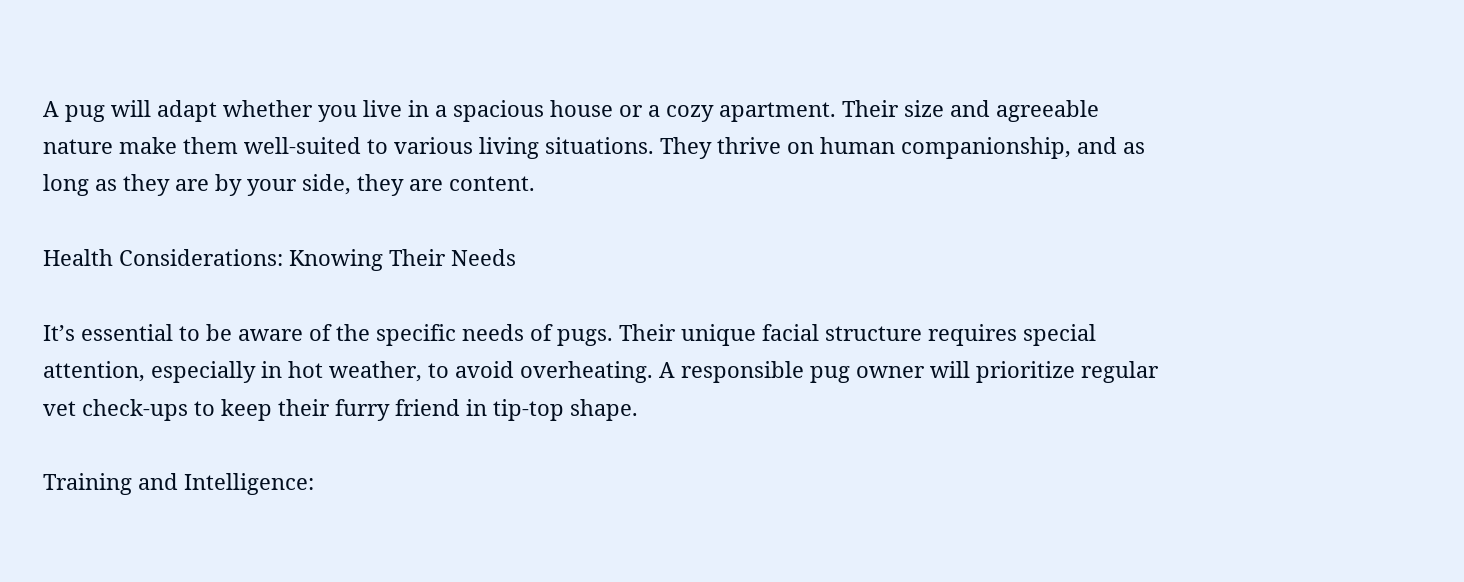A pug will adapt whether you live in a spacious house or a cozy apartment. Their size and agreeable nature make them well-suited to various living situations. They thrive on human companionship, and as long as they are by your side, they are content.

Health Considerations: Knowing Their Needs

It’s essential to be aware of the specific needs of pugs. Their unique facial structure requires special attention, especially in hot weather, to avoid overheating. A responsible pug owner will prioritize regular vet check-ups to keep their furry friend in tip-top shape.

Training and Intelligence: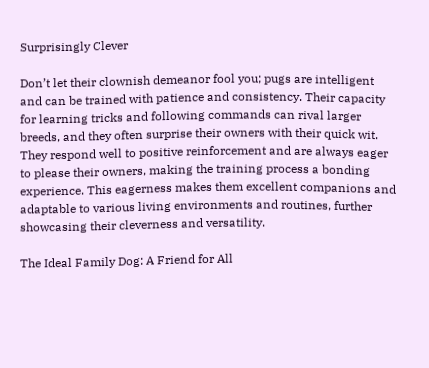Surprisingly Clever

Don’t let their clownish demeanor fool you; pugs are intelligent and can be trained with patience and consistency. Their capacity for learning tricks and following commands can rival larger breeds, and they often surprise their owners with their quick wit. They respond well to positive reinforcement and are always eager to please their owners, making the training process a bonding experience. This eagerness makes them excellent companions and adaptable to various living environments and routines, further showcasing their cleverness and versatility.

The Ideal Family Dog: A Friend for All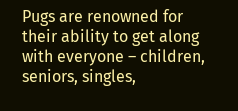Pugs are renowned for their ability to get along with everyone – children, seniors, singles,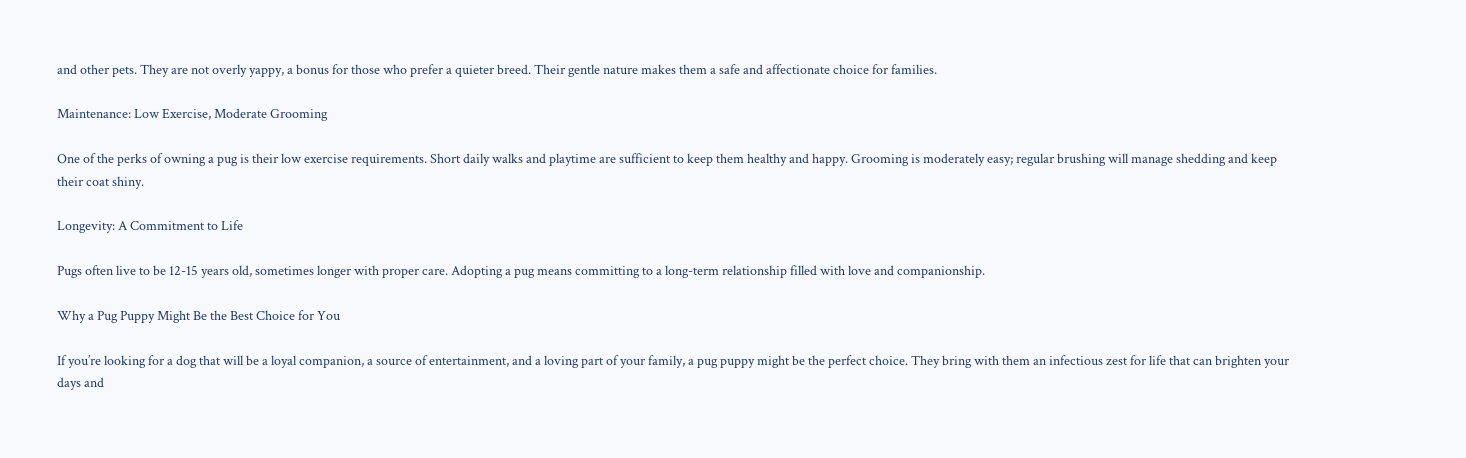and other pets. They are not overly yappy, a bonus for those who prefer a quieter breed. Their gentle nature makes them a safe and affectionate choice for families.

Maintenance: Low Exercise, Moderate Grooming

One of the perks of owning a pug is their low exercise requirements. Short daily walks and playtime are sufficient to keep them healthy and happy. Grooming is moderately easy; regular brushing will manage shedding and keep their coat shiny.

Longevity: A Commitment to Life

Pugs often live to be 12-15 years old, sometimes longer with proper care. Adopting a pug means committing to a long-term relationship filled with love and companionship.

Why a Pug Puppy Might Be the Best Choice for You

If you’re looking for a dog that will be a loyal companion, a source of entertainment, and a loving part of your family, a pug puppy might be the perfect choice. They bring with them an infectious zest for life that can brighten your days and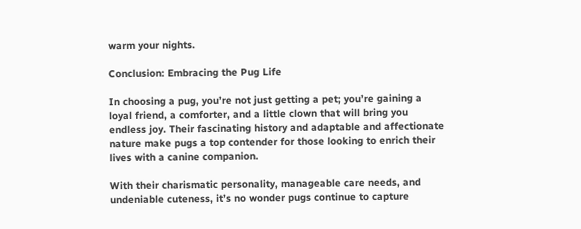warm your nights.

Conclusion: Embracing the Pug Life

In choosing a pug, you’re not just getting a pet; you’re gaining a loyal friend, a comforter, and a little clown that will bring you endless joy. Their fascinating history and adaptable and affectionate nature make pugs a top contender for those looking to enrich their lives with a canine companion.

With their charismatic personality, manageable care needs, and undeniable cuteness, it’s no wonder pugs continue to capture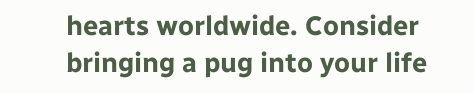hearts worldwide. Consider bringing a pug into your life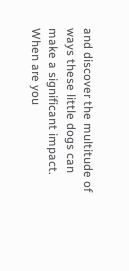and discover the multitude of ways these little dogs can make a significant impact. When are you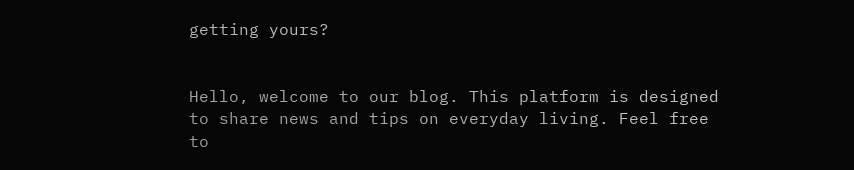getting yours?


Hello, welcome to our blog. This platform is designed to share news and tips on everyday living. Feel free to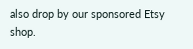also drop by our sponsored Etsy shop.